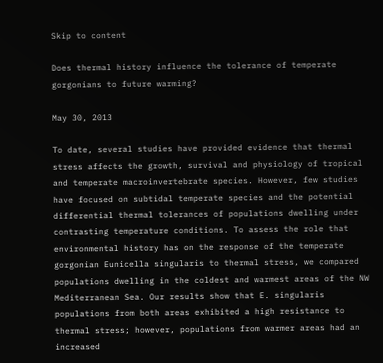Skip to content

Does thermal history influence the tolerance of temperate gorgonians to future warming?

May 30, 2013

To date, several studies have provided evidence that thermal stress affects the growth, survival and physiology of tropical and temperate macroinvertebrate species. However, few studies have focused on subtidal temperate species and the potential differential thermal tolerances of populations dwelling under contrasting temperature conditions. To assess the role that environmental history has on the response of the temperate gorgonian Eunicella singularis to thermal stress, we compared populations dwelling in the coldest and warmest areas of the NW Mediterranean Sea. Our results show that E. singularis populations from both areas exhibited a high resistance to thermal stress; however, populations from warmer areas had an increased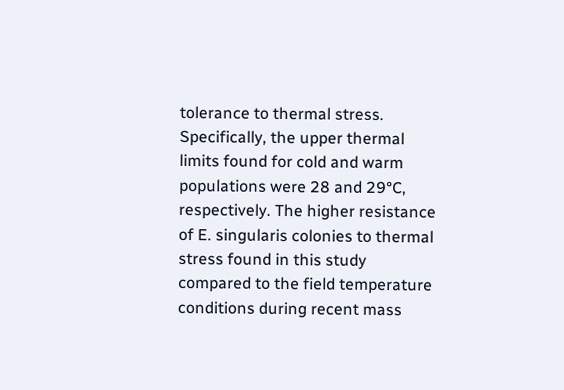tolerance to thermal stress. Specifically, the upper thermal limits found for cold and warm populations were 28 and 29°C, respectively. The higher resistance of E. singularis colonies to thermal stress found in this study compared to the field temperature conditions during recent mass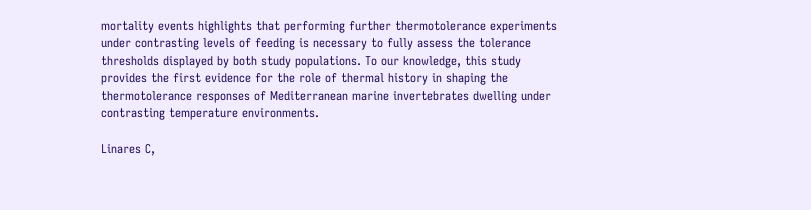mortality events highlights that performing further thermotolerance experiments under contrasting levels of feeding is necessary to fully assess the tolerance thresholds displayed by both study populations. To our knowledge, this study provides the first evidence for the role of thermal history in shaping the thermotolerance responses of Mediterranean marine invertebrates dwelling under contrasting temperature environments.

Linares C,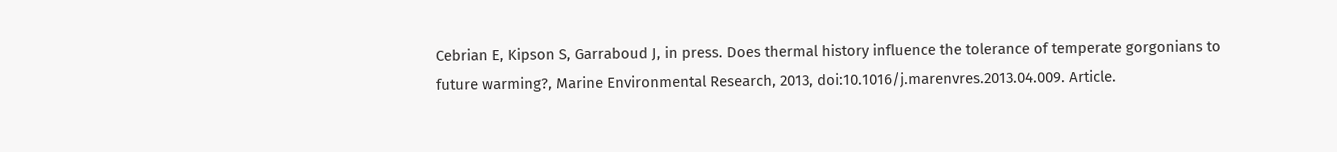Cebrian E, Kipson S, Garraboud J, in press. Does thermal history influence the tolerance of temperate gorgonians to future warming?, Marine Environmental Research, 2013, doi:10.1016/j.marenvres.2013.04.009. Article.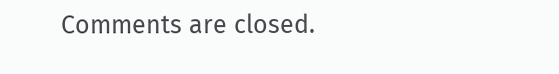Comments are closed.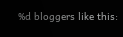%d bloggers like this: